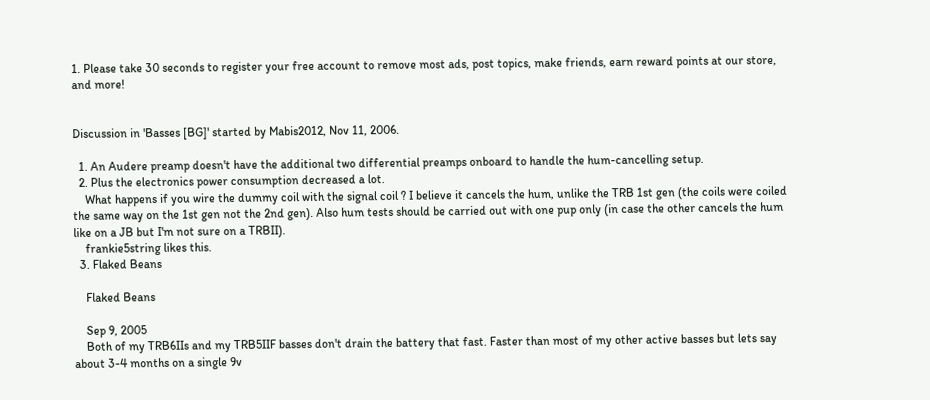1. Please take 30 seconds to register your free account to remove most ads, post topics, make friends, earn reward points at our store, and more!


Discussion in 'Basses [BG]' started by Mabis2012, Nov 11, 2006.

  1. An Audere preamp doesn't have the additional two differential preamps onboard to handle the hum-cancelling setup.
  2. Plus the electronics power consumption decreased a lot.
    What happens if you wire the dummy coil with the signal coil ? I believe it cancels the hum, unlike the TRB 1st gen (the coils were coiled the same way on the 1st gen not the 2nd gen). Also hum tests should be carried out with one pup only (in case the other cancels the hum like on a JB but I'm not sure on a TRBII).
    frankie5string likes this.
  3. Flaked Beans

    Flaked Beans

    Sep 9, 2005
    Both of my TRB6IIs and my TRB5IIF basses don't drain the battery that fast. Faster than most of my other active basses but lets say about 3-4 months on a single 9v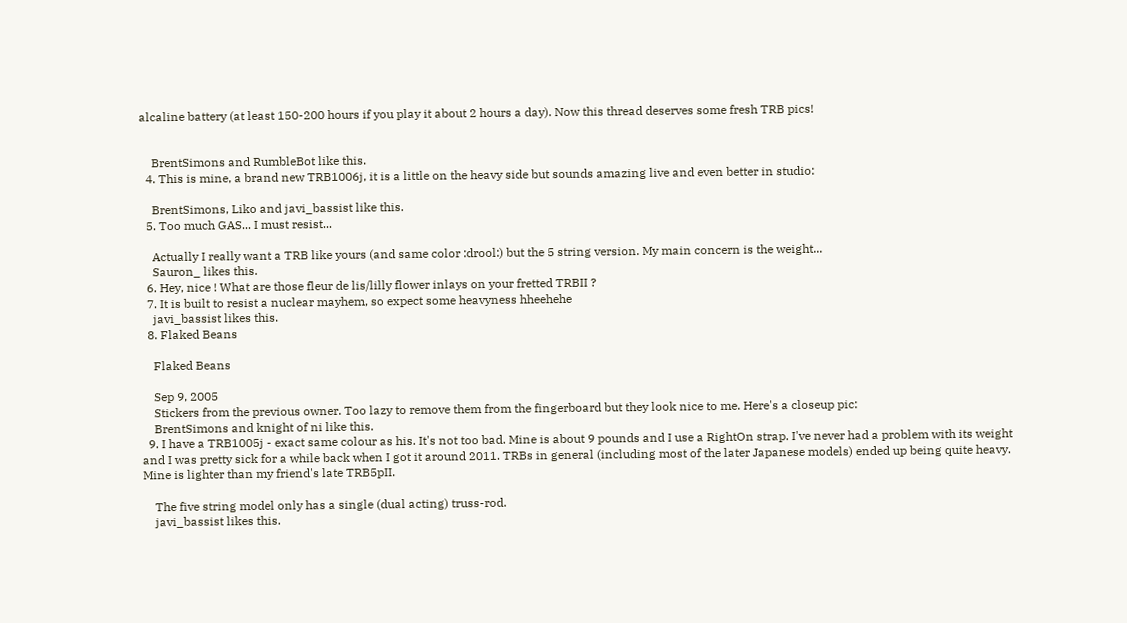alcaline battery (at least 150-200 hours if you play it about 2 hours a day). Now this thread deserves some fresh TRB pics!


    BrentSimons and RumbleBot like this.
  4. This is mine, a brand new TRB1006j, it is a little on the heavy side but sounds amazing live and even better in studio:

    BrentSimons, Liko and javi_bassist like this.
  5. Too much GAS... I must resist...

    Actually I really want a TRB like yours (and same color :drool:) but the 5 string version. My main concern is the weight...
    Sauron_ likes this.
  6. Hey, nice ! What are those fleur de lis/lilly flower inlays on your fretted TRBII ?
  7. It is built to resist a nuclear mayhem, so expect some heavyness hheehehe
    javi_bassist likes this.
  8. Flaked Beans

    Flaked Beans

    Sep 9, 2005
    Stickers from the previous owner. Too lazy to remove them from the fingerboard but they look nice to me. Here's a closeup pic:
    BrentSimons and knight of ni like this.
  9. I have a TRB1005j - exact same colour as his. It's not too bad. Mine is about 9 pounds and I use a RightOn strap. I've never had a problem with its weight and I was pretty sick for a while back when I got it around 2011. TRBs in general (including most of the later Japanese models) ended up being quite heavy. Mine is lighter than my friend's late TRB5pII.

    The five string model only has a single (dual acting) truss-rod.
    javi_bassist likes this.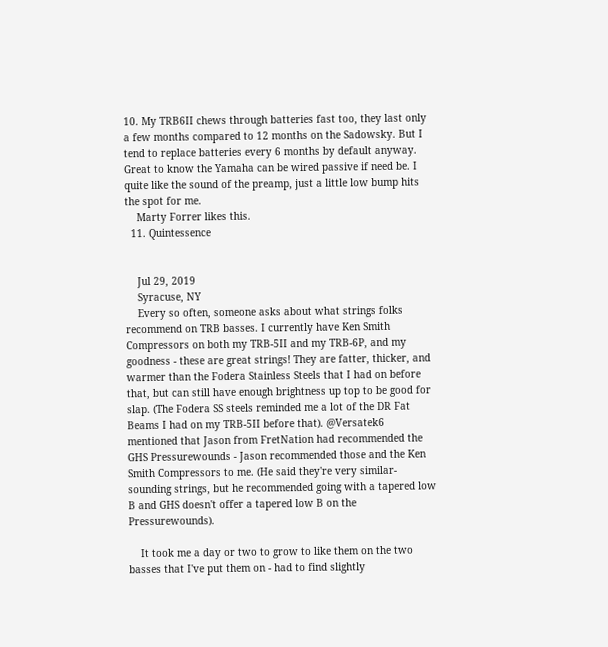10. My TRB6II chews through batteries fast too, they last only a few months compared to 12 months on the Sadowsky. But I tend to replace batteries every 6 months by default anyway. Great to know the Yamaha can be wired passive if need be. I quite like the sound of the preamp, just a little low bump hits the spot for me.
    Marty Forrer likes this.
  11. Quintessence


    Jul 29, 2019
    Syracuse, NY
    Every so often, someone asks about what strings folks recommend on TRB basses. I currently have Ken Smith Compressors on both my TRB-5II and my TRB-6P, and my goodness - these are great strings! They are fatter, thicker, and warmer than the Fodera Stainless Steels that I had on before that, but can still have enough brightness up top to be good for slap. (The Fodera SS steels reminded me a lot of the DR Fat Beams I had on my TRB-5II before that). @Versatek6 mentioned that Jason from FretNation had recommended the GHS Pressurewounds - Jason recommended those and the Ken Smith Compressors to me. (He said they're very similar-sounding strings, but he recommended going with a tapered low B and GHS doesn't offer a tapered low B on the Pressurewounds).

    It took me a day or two to grow to like them on the two basses that I've put them on - had to find slightly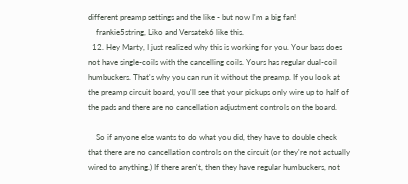different preamp settings and the like - but now I'm a big fan!
    frankie5string, Liko and Versatek6 like this.
  12. Hey Marty, I just realized why this is working for you. Your bass does not have single-coils with the cancelling coils. Yours has regular dual-coil humbuckers. That's why you can run it without the preamp. If you look at the preamp circuit board, you'll see that your pickups only wire up to half of the pads and there are no cancellation adjustment controls on the board.

    So if anyone else wants to do what you did, they have to double check that there are no cancellation controls on the circuit (or they're not actually wired to anything.) If there aren't, then they have regular humbuckers, not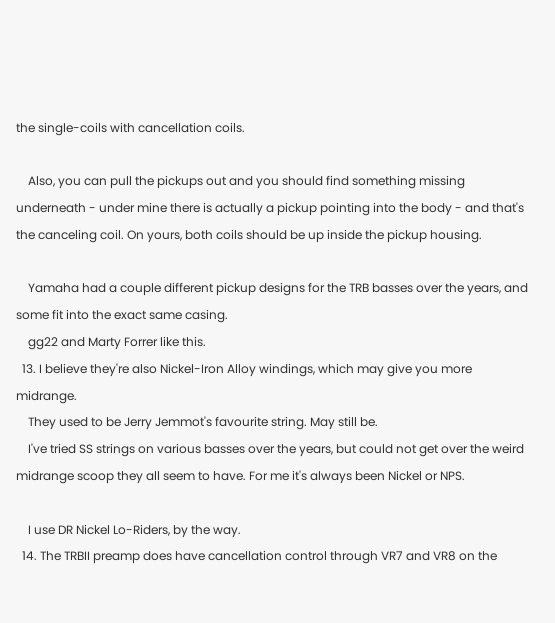the single-coils with cancellation coils.

    Also, you can pull the pickups out and you should find something missing underneath - under mine there is actually a pickup pointing into the body - and that's the canceling coil. On yours, both coils should be up inside the pickup housing.

    Yamaha had a couple different pickup designs for the TRB basses over the years, and some fit into the exact same casing.
    gg22 and Marty Forrer like this.
  13. I believe they're also Nickel-Iron Alloy windings, which may give you more midrange.
    They used to be Jerry Jemmot's favourite string. May still be.
    I've tried SS strings on various basses over the years, but could not get over the weird midrange scoop they all seem to have. For me it's always been Nickel or NPS.

    I use DR Nickel Lo-Riders, by the way.
  14. The TRBII preamp does have cancellation control through VR7 and VR8 on the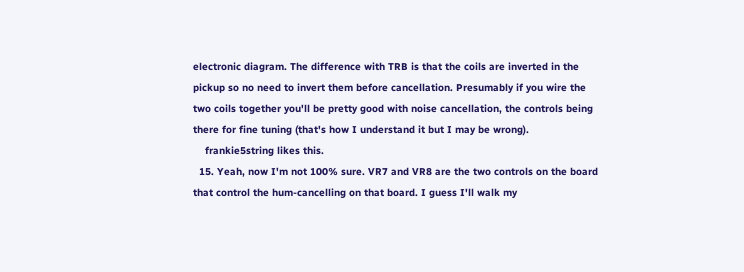electronic diagram. The difference with TRB is that the coils are inverted in the pickup so no need to invert them before cancellation. Presumably if you wire the two coils together you'll be pretty good with noise cancellation, the controls being there for fine tuning (that's how I understand it but I may be wrong).
    frankie5string likes this.
  15. Yeah, now I'm not 100% sure. VR7 and VR8 are the two controls on the board that control the hum-cancelling on that board. I guess I'll walk my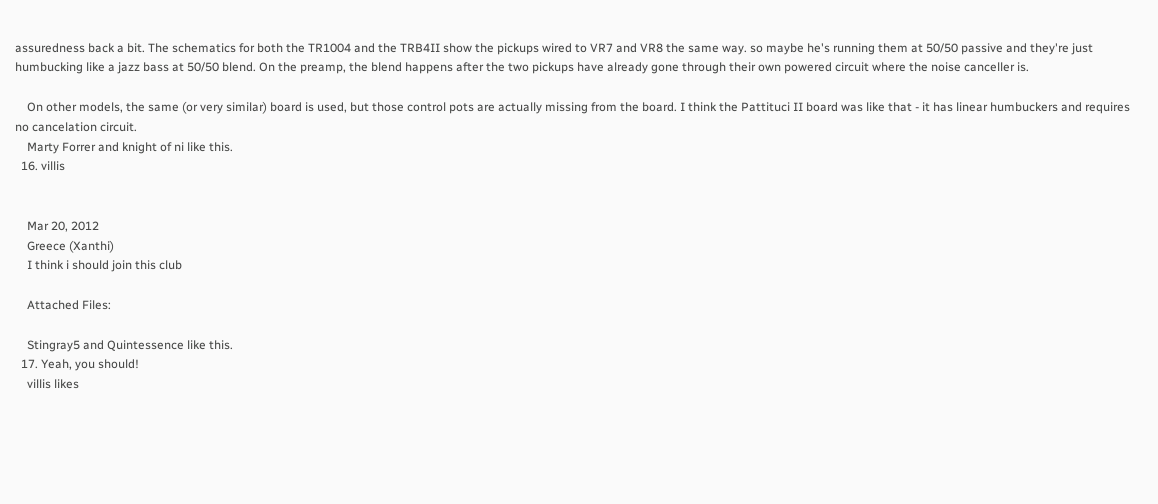assuredness back a bit. The schematics for both the TR1004 and the TRB4II show the pickups wired to VR7 and VR8 the same way. so maybe he's running them at 50/50 passive and they're just humbucking like a jazz bass at 50/50 blend. On the preamp, the blend happens after the two pickups have already gone through their own powered circuit where the noise canceller is.

    On other models, the same (or very similar) board is used, but those control pots are actually missing from the board. I think the Pattituci II board was like that - it has linear humbuckers and requires no cancelation circuit.
    Marty Forrer and knight of ni like this.
  16. villis


    Mar 20, 2012
    Greece (Xanthi)
    I think i should join this club

    Attached Files:

    Stingray5 and Quintessence like this.
  17. Yeah, you should!
    villis likes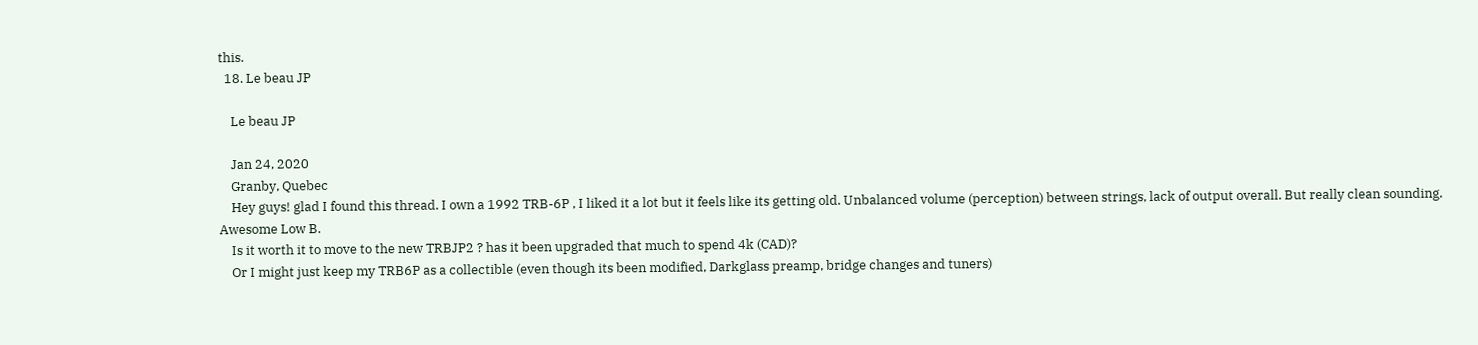this.
  18. Le beau JP

    Le beau JP

    Jan 24, 2020
    Granby, Quebec
    Hey guys! glad I found this thread. I own a 1992 TRB-6P , I liked it a lot but it feels like its getting old. Unbalanced volume (perception) between strings, lack of output overall. But really clean sounding. Awesome Low B.
    Is it worth it to move to the new TRBJP2 ? has it been upgraded that much to spend 4k (CAD)?
    Or I might just keep my TRB6P as a collectible (even though its been modified, Darkglass preamp, bridge changes and tuners)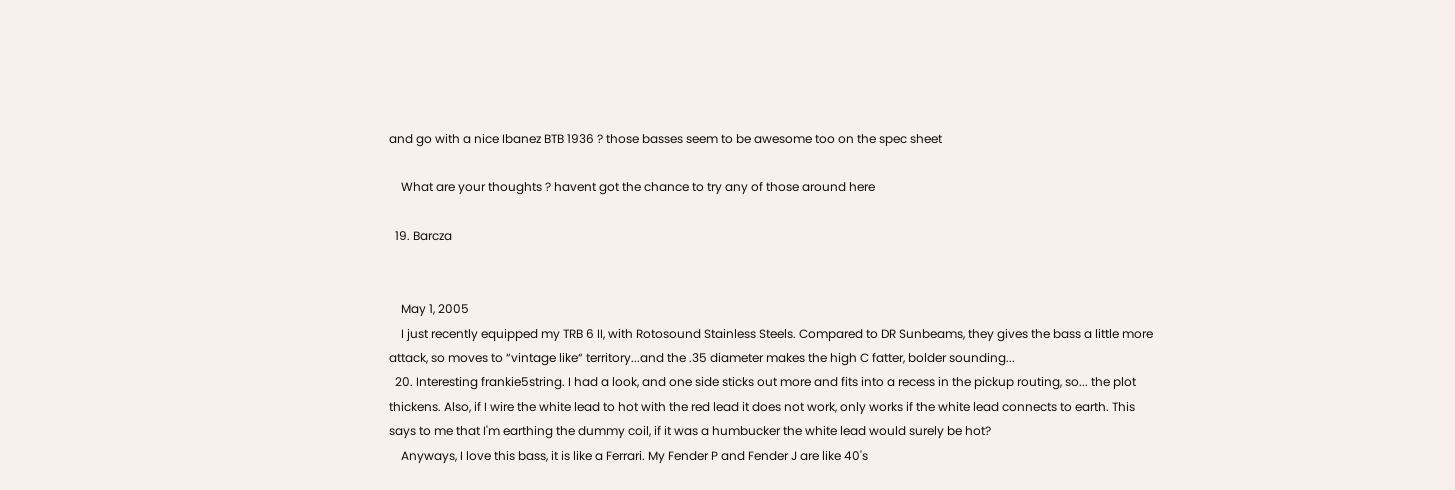and go with a nice Ibanez BTB 1936 ? those basses seem to be awesome too on the spec sheet

    What are your thoughts ? havent got the chance to try any of those around here

  19. Barcza


    May 1, 2005
    I just recently equipped my TRB 6 II, with Rotosound Stainless Steels. Compared to DR Sunbeams, they gives the bass a little more attack, so moves to “vintage like“ territory...and the .35 diameter makes the high C fatter, bolder sounding...
  20. Interesting frankie5string. I had a look, and one side sticks out more and fits into a recess in the pickup routing, so... the plot thickens. Also, if I wire the white lead to hot with the red lead it does not work, only works if the white lead connects to earth. This says to me that I'm earthing the dummy coil, if it was a humbucker the white lead would surely be hot?
    Anyways, I love this bass, it is like a Ferrari. My Fender P and Fender J are like 40's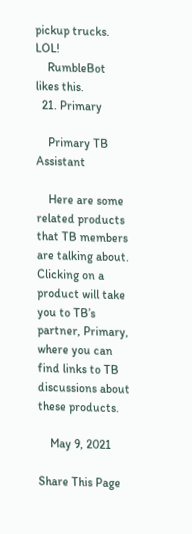pickup trucks. LOL!
    RumbleBot likes this.
  21. Primary

    Primary TB Assistant

    Here are some related products that TB members are talking about. Clicking on a product will take you to TB’s partner, Primary, where you can find links to TB discussions about these products.

    May 9, 2021

Share This Page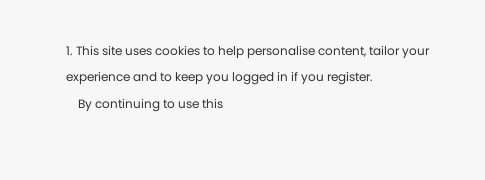1. This site uses cookies to help personalise content, tailor your experience and to keep you logged in if you register.
    By continuing to use this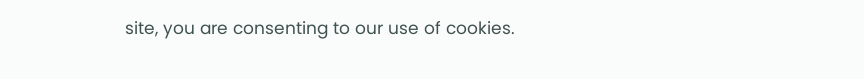site, you are consenting to our use of cookies.